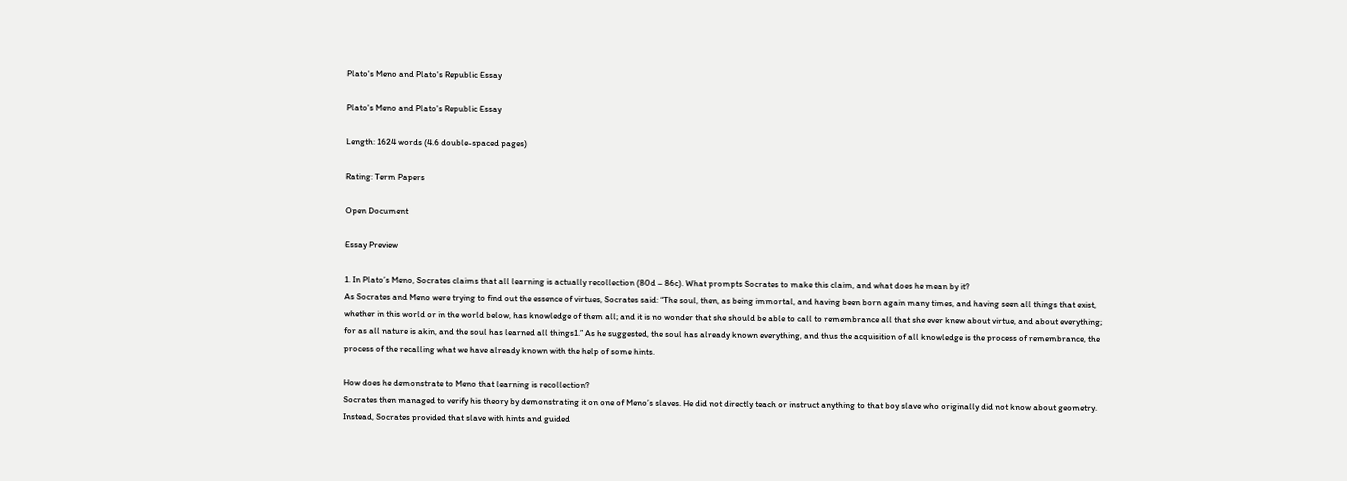Plato's Meno and Plato's Republic Essay

Plato's Meno and Plato's Republic Essay

Length: 1624 words (4.6 double-spaced pages)

Rating: Term Papers

Open Document

Essay Preview

1. In Plato’s Meno, Socrates claims that all learning is actually recollection (80d – 86c). What prompts Socrates to make this claim, and what does he mean by it?
As Socrates and Meno were trying to find out the essence of virtues, Socrates said: “The soul, then, as being immortal, and having been born again many times, and having seen all things that exist, whether in this world or in the world below, has knowledge of them all; and it is no wonder that she should be able to call to remembrance all that she ever knew about virtue, and about everything; for as all nature is akin, and the soul has learned all things1.” As he suggested, the soul has already known everything, and thus the acquisition of all knowledge is the process of remembrance, the process of the recalling what we have already known with the help of some hints.

How does he demonstrate to Meno that learning is recollection?
Socrates then managed to verify his theory by demonstrating it on one of Meno’s slaves. He did not directly teach or instruct anything to that boy slave who originally did not know about geometry. Instead, Socrates provided that slave with hints and guided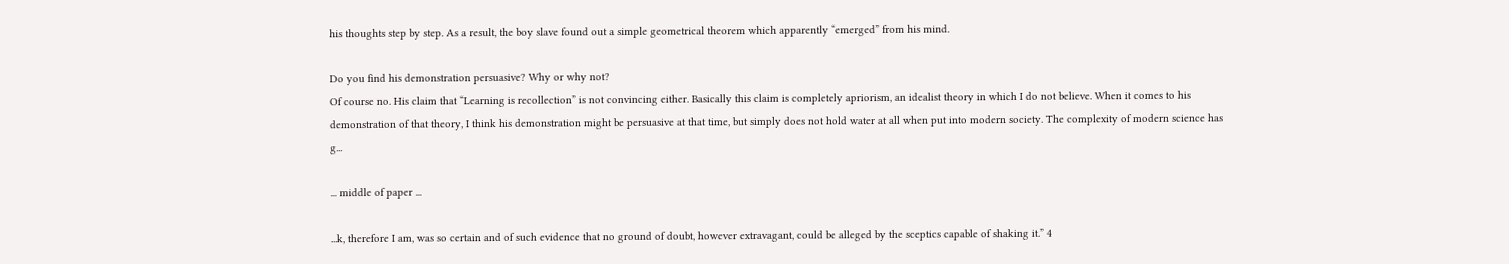his thoughts step by step. As a result, the boy slave found out a simple geometrical theorem which apparently “emerged” from his mind.

Do you find his demonstration persuasive? Why or why not?
Of course no. His claim that “Learning is recollection” is not convincing either. Basically this claim is completely apriorism, an idealist theory in which I do not believe. When it comes to his demonstration of that theory, I think his demonstration might be persuasive at that time, but simply does not hold water at all when put into modern society. The complexity of modern science has g...

... middle of paper ...

...k, therefore I am, was so certain and of such evidence that no ground of doubt, however extravagant, could be alleged by the sceptics capable of shaking it.” 4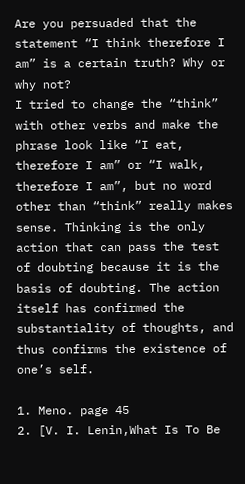Are you persuaded that the statement “I think therefore I am” is a certain truth? Why or why not?
I tried to change the “think” with other verbs and make the phrase look like “I eat, therefore I am” or “I walk, therefore I am”, but no word other than “think” really makes sense. Thinking is the only action that can pass the test of doubting because it is the basis of doubting. The action itself has confirmed the substantiality of thoughts, and thus confirms the existence of one’s self.

1. Meno. page 45
2. [V. I. Lenin,What Is To Be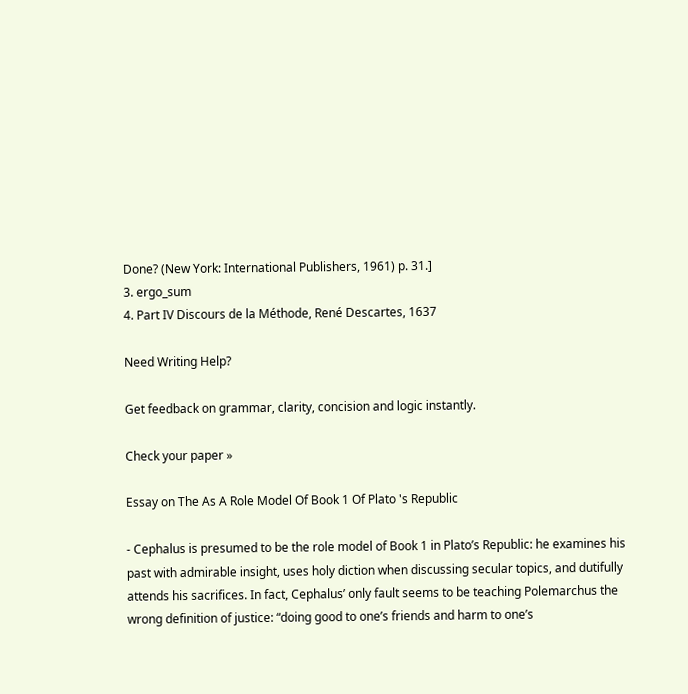Done? (New York: International Publishers, 1961) p. 31.]
3. ergo_sum
4. Part IV Discours de la Méthode, René Descartes, 1637

Need Writing Help?

Get feedback on grammar, clarity, concision and logic instantly.

Check your paper »

Essay on The As A Role Model Of Book 1 Of Plato 's Republic

- Cephalus is presumed to be the role model of Book 1 in Plato’s Republic: he examines his past with admirable insight, uses holy diction when discussing secular topics, and dutifully attends his sacrifices. In fact, Cephalus’ only fault seems to be teaching Polemarchus the wrong definition of justice: “doing good to one’s friends and harm to one’s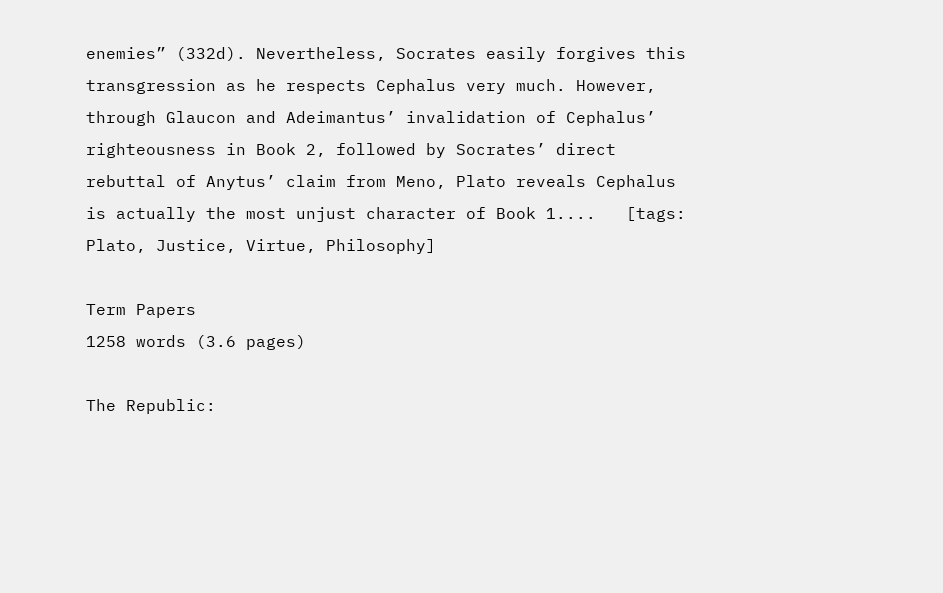enemies” (332d). Nevertheless, Socrates easily forgives this transgression as he respects Cephalus very much. However, through Glaucon and Adeimantus’ invalidation of Cephalus’ righteousness in Book 2, followed by Socrates’ direct rebuttal of Anytus’ claim from Meno, Plato reveals Cephalus is actually the most unjust character of Book 1....   [tags: Plato, Justice, Virtue, Philosophy]

Term Papers
1258 words (3.6 pages)

The Republic: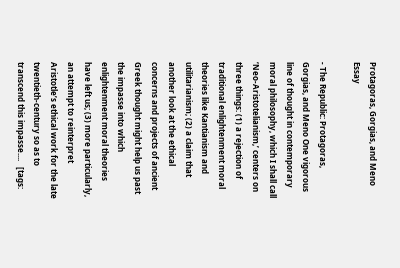Protagoras, Gorgias, and Meno Essay

- The Republic: Protagoras, Gorgias, and Meno One vigorous line of thought in contemporary moral philosophy, which I shall call ‘Neo-Aristotelianism,’ centers on three things: (1) a rejection of traditional enlightenment moral theories like Kantianism and utilitarianism; (2) a claim that another look at the ethical concerns and projects of ancient Greek thought might help us past the impasse into which enlightenment moral theories have left us; (3) more particularly, an attempt to reinterpret Aristotle’s ethical work for the late twentieth-century so as to transcend this impasse....   [tags: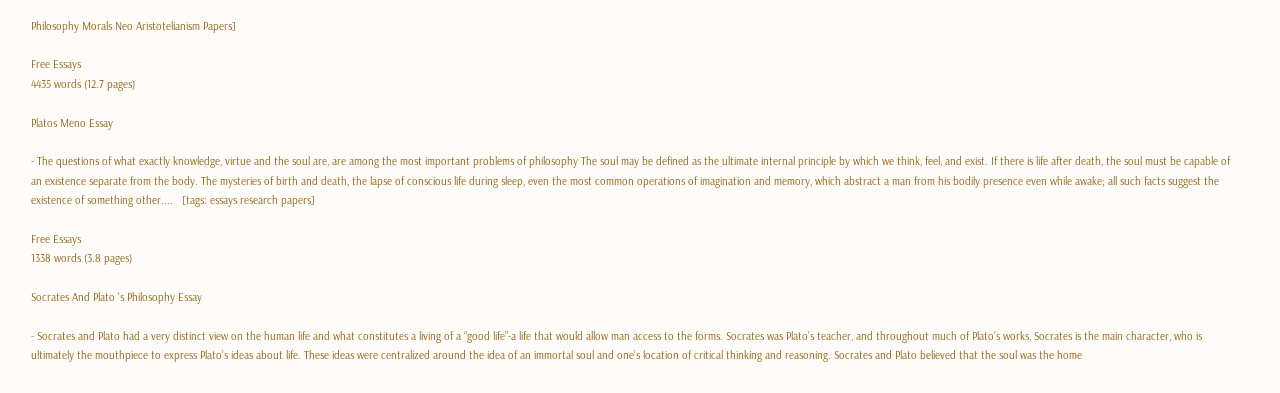Philosophy Morals Neo Aristotelianism Papers]

Free Essays
4435 words (12.7 pages)

Platos Meno Essay

- The questions of what exactly knowledge, virtue and the soul are, are among the most important problems of philosophy The soul may be defined as the ultimate internal principle by which we think, feel, and exist. If there is life after death, the soul must be capable of an existence separate from the body. The mysteries of birth and death, the lapse of conscious life during sleep, even the most common operations of imagination and memory, which abstract a man from his bodily presence even while awake; all such facts suggest the existence of something other....   [tags: essays research papers]

Free Essays
1338 words (3.8 pages)

Socrates And Plato 's Philosophy Essay

- Socrates and Plato had a very distinct view on the human life and what constitutes a living of a “good life”-a life that would allow man access to the forms. Socrates was Plato’s teacher, and throughout much of Plato’s works, Socrates is the main character, who is ultimately the mouthpiece to express Plato’s ideas about life. These ideas were centralized around the idea of an immortal soul and one’s location of critical thinking and reasoning. Socrates and Plato believed that the soul was the home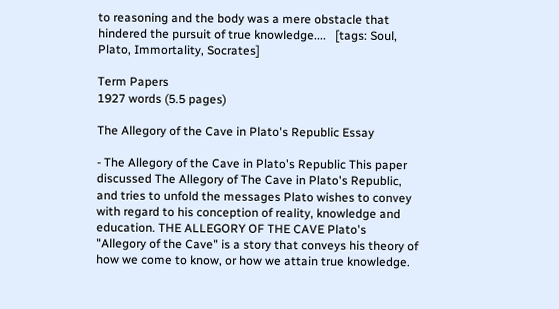to reasoning and the body was a mere obstacle that hindered the pursuit of true knowledge....   [tags: Soul, Plato, Immortality, Socrates]

Term Papers
1927 words (5.5 pages)

The Allegory of the Cave in Plato's Republic Essay

- The Allegory of the Cave in Plato's Republic This paper discussed The Allegory of The Cave in Plato's Republic, and tries to unfold the messages Plato wishes to convey with regard to his conception of reality, knowledge and education. THE ALLEGORY OF THE CAVE Plato's "Allegory of the Cave" is a story that conveys his theory of how we come to know, or how we attain true knowledge.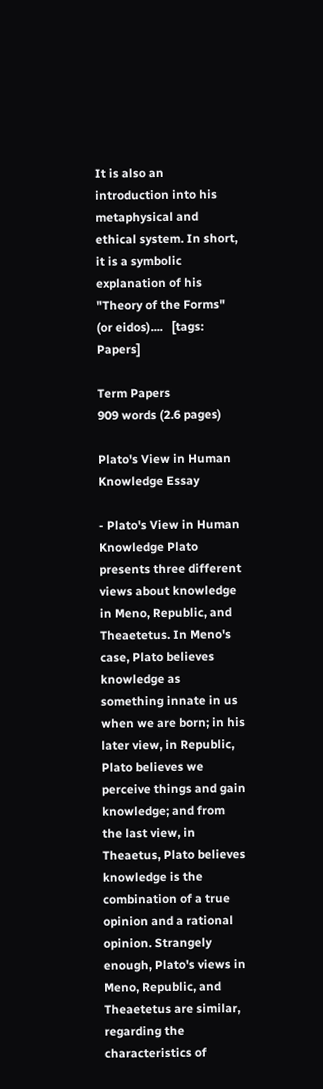It is also an introduction into his metaphysical and ethical system. In short, it is a symbolic explanation of his "Theory of the Forms" (or eidos)....   [tags: Papers]

Term Papers
909 words (2.6 pages)

Plato's View in Human Knowledge Essay

- Plato's View in Human Knowledge Plato presents three different views about knowledge in Meno, Republic, and Theaetetus. In Meno's case, Plato believes knowledge as something innate in us when we are born; in his later view, in Republic, Plato believes we perceive things and gain knowledge; and from the last view, in Theaetus, Plato believes knowledge is the combination of a true opinion and a rational opinion. Strangely enough, Plato's views in Meno, Republic, and Theaetetus are similar, regarding the characteristics of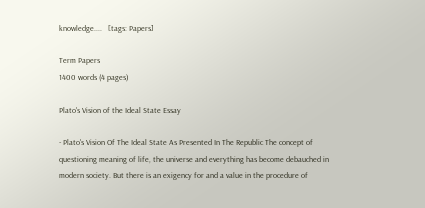knowledge....   [tags: Papers]

Term Papers
1400 words (4 pages)

Plato's Vision of the Ideal State Essay

- Plato's Vision Of The Ideal State As Presented In The Republic The concept of questioning meaning of life, the universe and everything has become debauched in modern society. But there is an exigency for and a value in the procedure of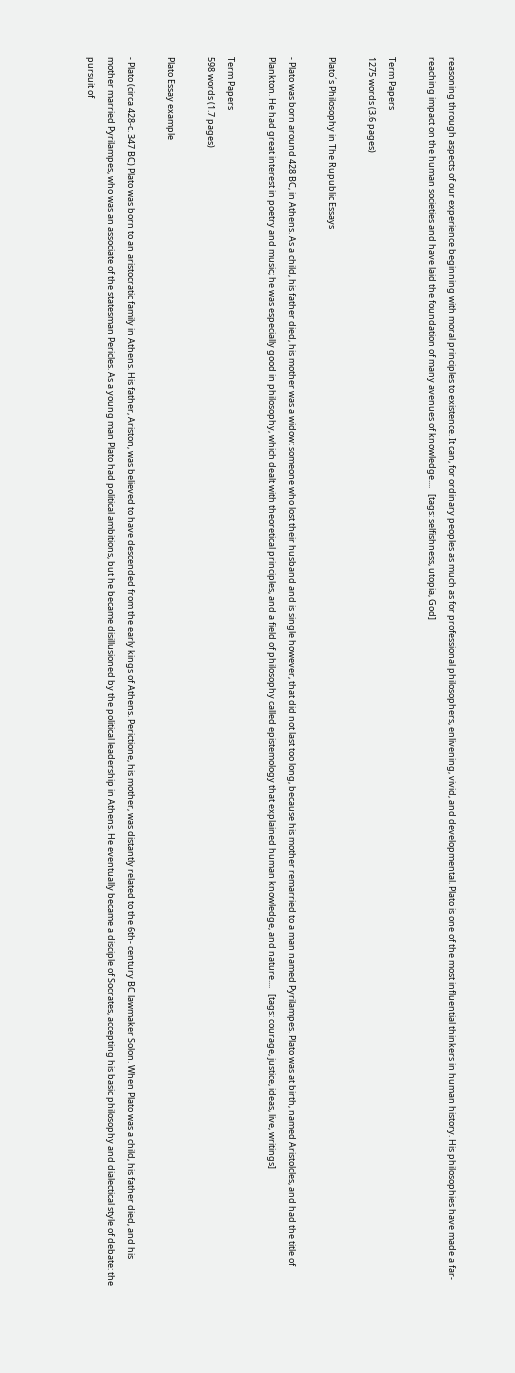reasoning through aspects of our experience beginning with moral principles to existence. It can, for ordinary peoples as much as for professional philosophers, enlivening, vivid, and developmental. Plato is one of the most influential thinkers in human history. His philosophies have made a far-reaching impact on the human societies and have laid the foundation of many avenues of knowledge....   [tags: selfishness, utopia, God]

Term Papers
1275 words (3.6 pages)

Plato´s Philosophy in The Rupublic Essays

- Plato was born around 428 BC, in Athens. As a child, his father died, his mother was a widow: someone who lost their husband and is single however, that did not last too long, because his mother remarried to a man named Pyrilampes. Plato was at birth, named Aristolcles, and had the title of Plankton. He had great interest in poetry and music; he was especially good in philosophy, which dealt with theoretical principles, and a field of philosophy called epistemology that explained human knowledge, and nature....   [tags: courage, justice, ideas, live, writings]

Term Papers
598 words (1.7 pages)

Plato Essay example

- Plato (circa 428-c. 347 BC) Plato was born to an aristocratic family in Athens. His father, Ariston, was believed to have descended from the early kings of Athens. Perictione, his mother, was distantly related to the 6th- century BC lawmaker Solon. When Plato was a child, his father died, and his mother married Pyrilampes, who was an associate of the statesman Pericles. As a young man Plato had political ambitions, but he became disillusioned by the political leadership in Athens. He eventually became a disciple of Socrates, accepting his basic philosophy and dialectical style of debate: the pursuit of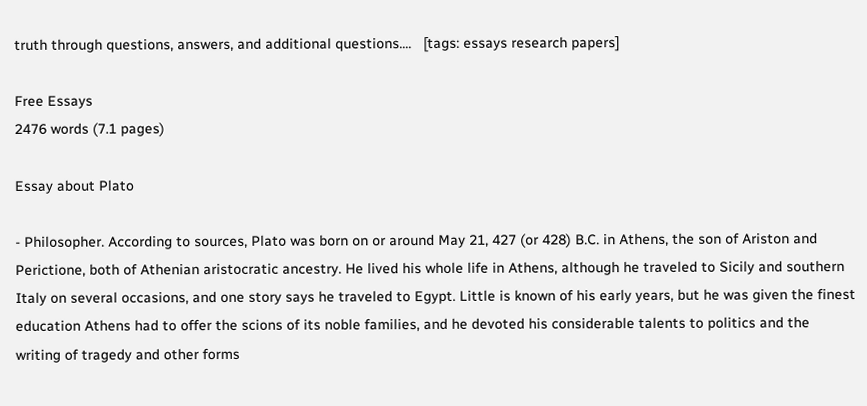truth through questions, answers, and additional questions....   [tags: essays research papers]

Free Essays
2476 words (7.1 pages)

Essay about Plato

- Philosopher. According to sources, Plato was born on or around May 21, 427 (or 428) B.C. in Athens, the son of Ariston and Perictione, both of Athenian aristocratic ancestry. He lived his whole life in Athens, although he traveled to Sicily and southern Italy on several occasions, and one story says he traveled to Egypt. Little is known of his early years, but he was given the finest education Athens had to offer the scions of its noble families, and he devoted his considerable talents to politics and the writing of tragedy and other forms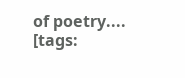of poetry....   [tags: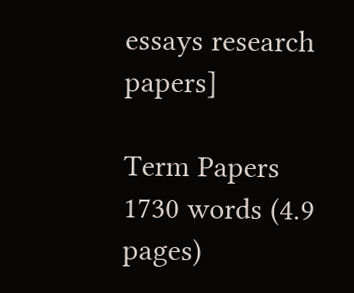essays research papers]

Term Papers
1730 words (4.9 pages)